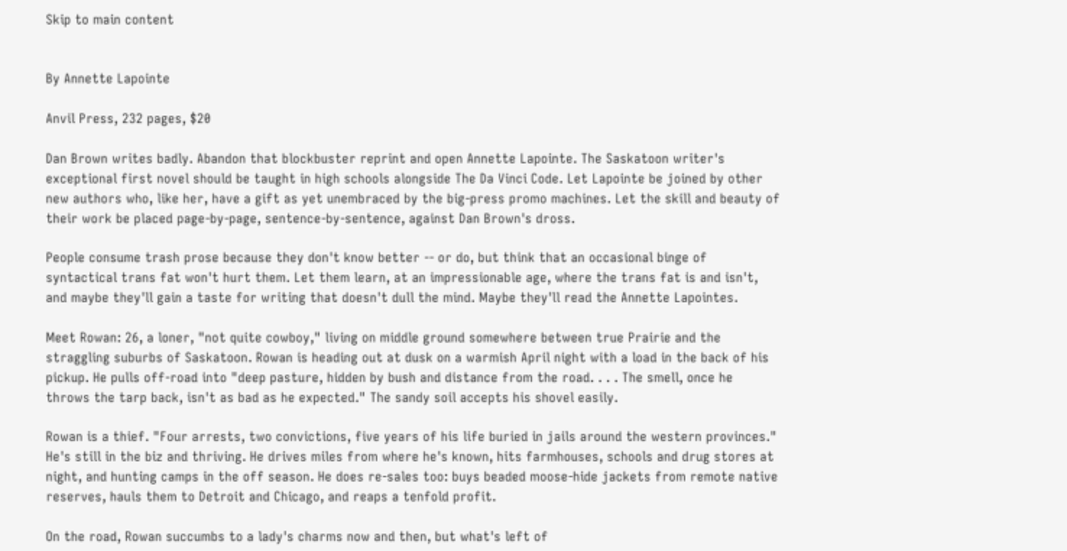Skip to main content


By Annette Lapointe

Anvil Press, 232 pages, $20

Dan Brown writes badly. Abandon that blockbuster reprint and open Annette Lapointe. The Saskatoon writer's exceptional first novel should be taught in high schools alongside The Da Vinci Code. Let Lapointe be joined by other new authors who, like her, have a gift as yet unembraced by the big-press promo machines. Let the skill and beauty of their work be placed page-by-page, sentence-by-sentence, against Dan Brown's dross.

People consume trash prose because they don't know better -- or do, but think that an occasional binge of syntactical trans fat won't hurt them. Let them learn, at an impressionable age, where the trans fat is and isn't, and maybe they'll gain a taste for writing that doesn't dull the mind. Maybe they'll read the Annette Lapointes.

Meet Rowan: 26, a loner, "not quite cowboy," living on middle ground somewhere between true Prairie and the straggling suburbs of Saskatoon. Rowan is heading out at dusk on a warmish April night with a load in the back of his pickup. He pulls off-road into "deep pasture, hidden by bush and distance from the road. . . . The smell, once he throws the tarp back, isn't as bad as he expected." The sandy soil accepts his shovel easily.

Rowan is a thief. "Four arrests, two convictions, five years of his life buried in jails around the western provinces." He's still in the biz and thriving. He drives miles from where he's known, hits farmhouses, schools and drug stores at night, and hunting camps in the off season. He does re-sales too: buys beaded moose-hide jackets from remote native reserves, hauls them to Detroit and Chicago, and reaps a tenfold profit.

On the road, Rowan succumbs to a lady's charms now and then, but what's left of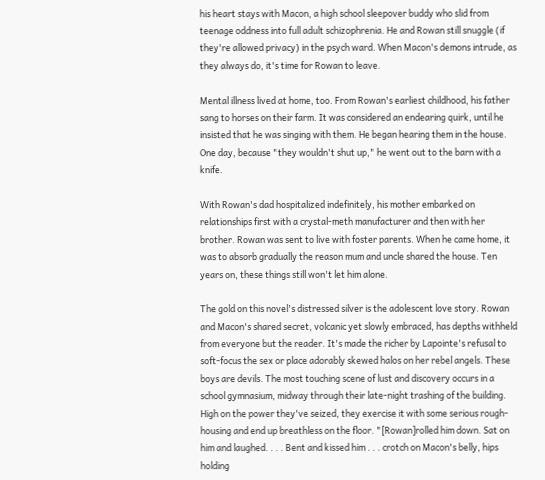his heart stays with Macon, a high school sleepover buddy who slid from teenage oddness into full adult schizophrenia. He and Rowan still snuggle (if they're allowed privacy) in the psych ward. When Macon's demons intrude, as they always do, it's time for Rowan to leave.

Mental illness lived at home, too. From Rowan's earliest childhood, his father sang to horses on their farm. It was considered an endearing quirk, until he insisted that he was singing with them. He began hearing them in the house. One day, because "they wouldn't shut up," he went out to the barn with a knife.

With Rowan's dad hospitalized indefinitely, his mother embarked on relationships first with a crystal-meth manufacturer and then with her brother. Rowan was sent to live with foster parents. When he came home, it was to absorb gradually the reason mum and uncle shared the house. Ten years on, these things still won't let him alone.

The gold on this novel's distressed silver is the adolescent love story. Rowan and Macon's shared secret, volcanic yet slowly embraced, has depths withheld from everyone but the reader. It's made the richer by Lapointe's refusal to soft-focus the sex or place adorably skewed halos on her rebel angels. These boys are devils. The most touching scene of lust and discovery occurs in a school gymnasium, midway through their late-night trashing of the building. High on the power they've seized, they exercise it with some serious rough-housing and end up breathless on the floor. "[Rowan]rolled him down. Sat on him and laughed. . . . Bent and kissed him . . . crotch on Macon's belly, hips holding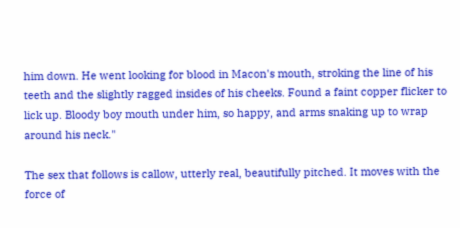him down. He went looking for blood in Macon's mouth, stroking the line of his teeth and the slightly ragged insides of his cheeks. Found a faint copper flicker to lick up. Bloody boy mouth under him, so happy, and arms snaking up to wrap around his neck."

The sex that follows is callow, utterly real, beautifully pitched. It moves with the force of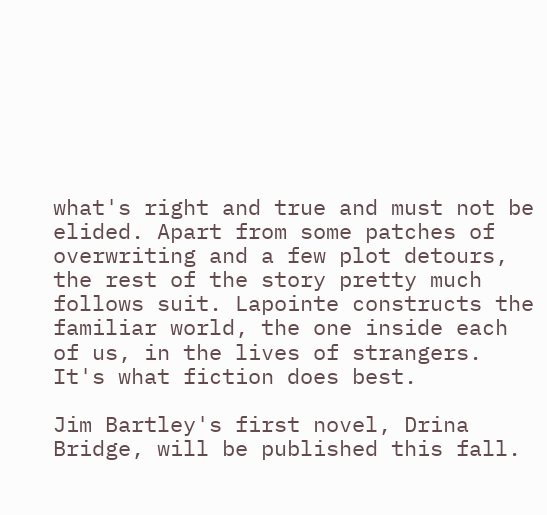what's right and true and must not be elided. Apart from some patches of overwriting and a few plot detours, the rest of the story pretty much follows suit. Lapointe constructs the familiar world, the one inside each of us, in the lives of strangers. It's what fiction does best.

Jim Bartley's first novel, Drina Bridge, will be published this fall.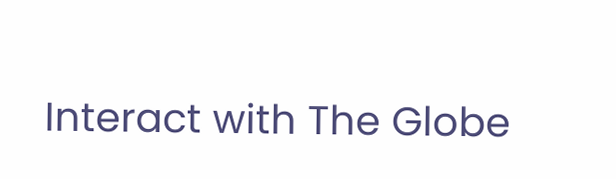Interact with The Globe